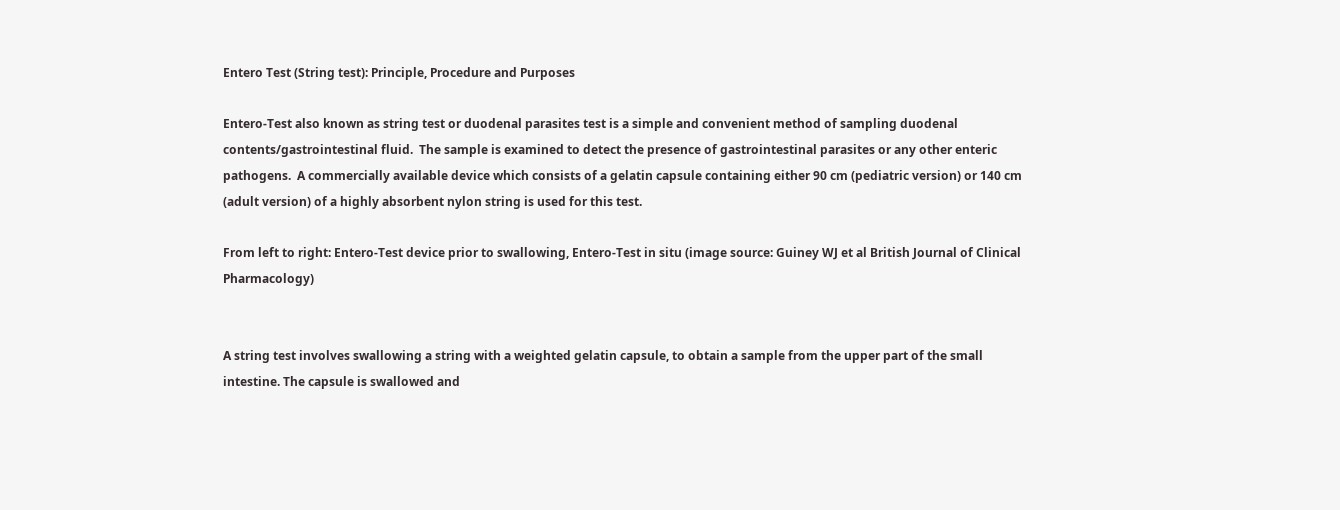Entero Test (String test): Principle, Procedure and Purposes

Entero-Test also known as string test or duodenal parasites test is a simple and convenient method of sampling duodenal contents/gastrointestinal fluid.  The sample is examined to detect the presence of gastrointestinal parasites or any other enteric pathogens.  A commercially available device which consists of a gelatin capsule containing either 90 cm (pediatric version) or 140 cm (adult version) of a highly absorbent nylon string is used for this test.

From left to right: Entero-Test device prior to swallowing, Entero-Test in situ (image source: Guiney WJ et al British Journal of Clinical Pharmacology)


A string test involves swallowing a string with a weighted gelatin capsule, to obtain a sample from the upper part of the small intestine. The capsule is swallowed and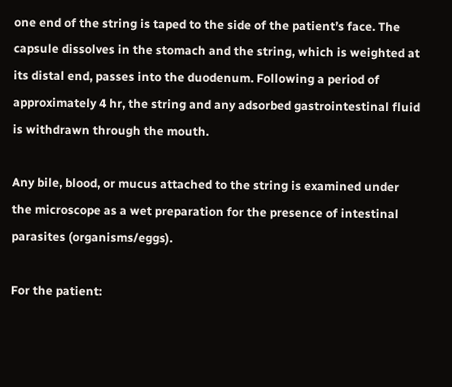one end of the string is taped to the side of the patient’s face. The capsule dissolves in the stomach and the string, which is weighted at its distal end, passes into the duodenum. Following a period of approximately 4 hr, the string and any adsorbed gastrointestinal fluid is withdrawn through the mouth.

Any bile, blood, or mucus attached to the string is examined under the microscope as a wet preparation for the presence of intestinal parasites (organisms/eggs).

For the patient: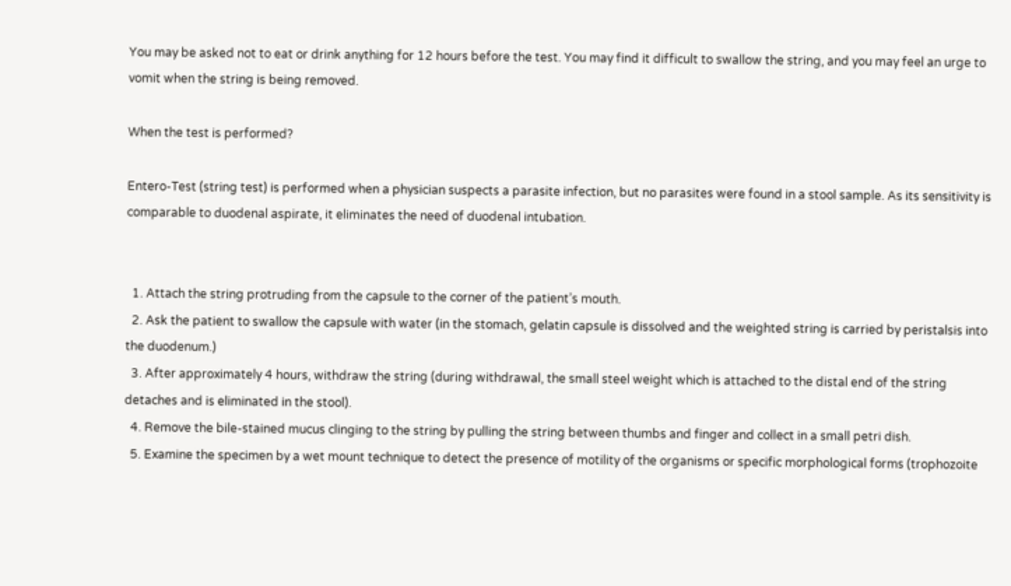You may be asked not to eat or drink anything for 12 hours before the test. You may find it difficult to swallow the string, and you may feel an urge to vomit when the string is being removed.

When the test is performed?

Entero-Test (string test) is performed when a physician suspects a parasite infection, but no parasites were found in a stool sample. As its sensitivity is comparable to duodenal aspirate, it eliminates the need of duodenal intubation.


  1. Attach the string protruding from the capsule to the corner of the patient’s mouth.
  2. Ask the patient to swallow the capsule with water (in the stomach, gelatin capsule is dissolved and the weighted string is carried by peristalsis into the duodenum.)
  3. After approximately 4 hours, withdraw the string (during withdrawal, the small steel weight which is attached to the distal end of the string detaches and is eliminated in the stool).
  4. Remove the bile-stained mucus clinging to the string by pulling the string between thumbs and finger and collect in a small petri dish.
  5. Examine the specimen by a wet mount technique to detect the presence of motility of the organisms or specific morphological forms (trophozoite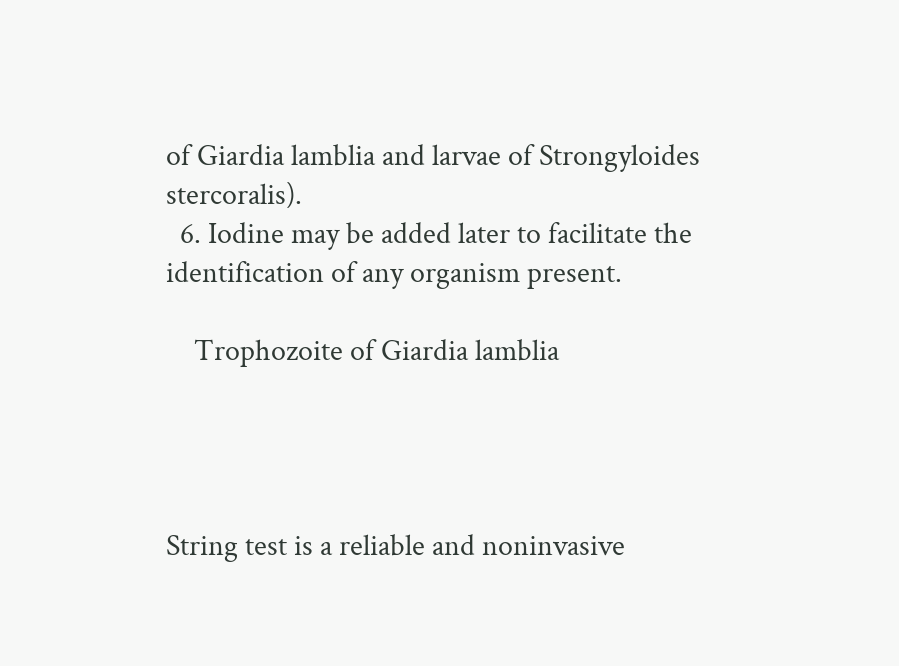of Giardia lamblia and larvae of Strongyloides stercoralis).
  6. Iodine may be added later to facilitate the identification of any organism present.

    Trophozoite of Giardia lamblia




String test is a reliable and noninvasive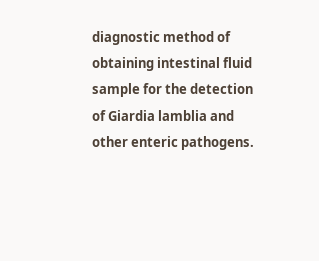diagnostic method of obtaining intestinal fluid sample for the detection of Giardia lamblia and other enteric pathogens.